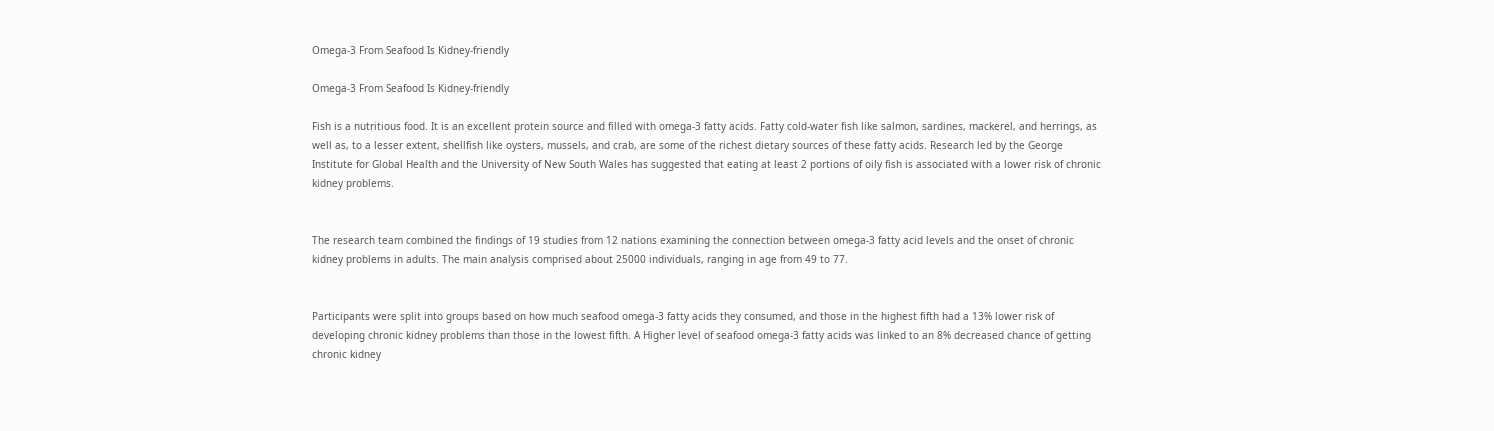Omega-3 From Seafood Is Kidney-friendly

Omega-3 From Seafood Is Kidney-friendly

Fish is a nutritious food. It is an excellent protein source and filled with omega-3 fatty acids. Fatty cold-water fish like salmon, sardines, mackerel, and herrings, as well as, to a lesser extent, shellfish like oysters, mussels, and crab, are some of the richest dietary sources of these fatty acids. Research led by the George Institute for Global Health and the University of New South Wales has suggested that eating at least 2 portions of oily fish is associated with a lower risk of chronic kidney problems.


The research team combined the findings of 19 studies from 12 nations examining the connection between omega-3 fatty acid levels and the onset of chronic kidney problems in adults. The main analysis comprised about 25000 individuals, ranging in age from 49 to 77.


Participants were split into groups based on how much seafood omega-3 fatty acids they consumed, and those in the highest fifth had a 13% lower risk of developing chronic kidney problems than those in the lowest fifth. A Higher level of seafood omega-3 fatty acids was linked to an 8% decreased chance of getting chronic kidney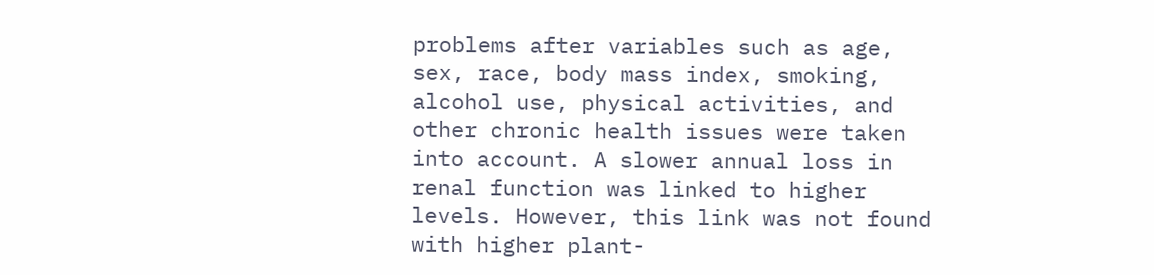problems after variables such as age, sex, race, body mass index, smoking, alcohol use, physical activities, and other chronic health issues were taken into account. A slower annual loss in renal function was linked to higher levels. However, this link was not found with higher plant-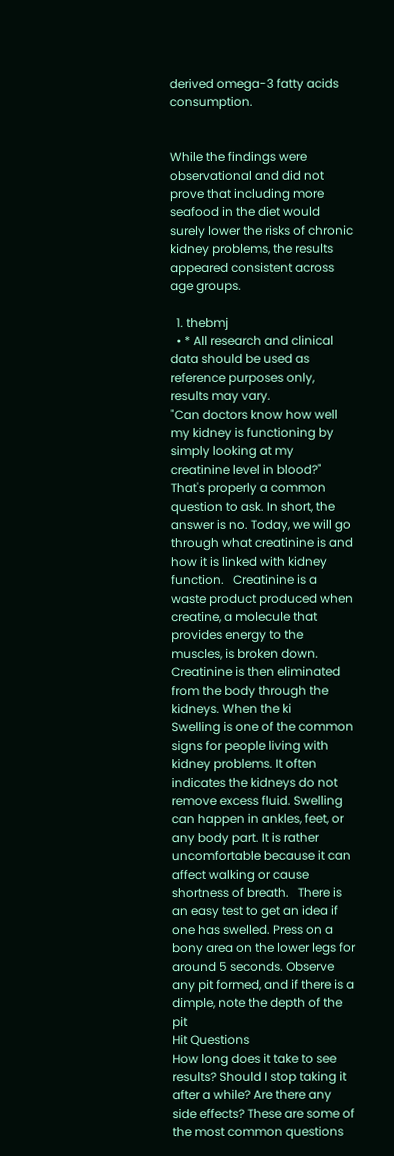derived omega-3 fatty acids consumption.


While the findings were observational and did not prove that including more seafood in the diet would surely lower the risks of chronic kidney problems, the results appeared consistent across age groups.

  1. thebmj
  • * All research and clinical data should be used as reference purposes only, results may vary.
"Can doctors know how well my kidney is functioning by simply looking at my creatinine level in blood?" That's properly a common question to ask. In short, the answer is no. Today, we will go through what creatinine is and how it is linked with kidney function.   Creatinine is a waste product produced when creatine, a molecule that provides energy to the muscles, is broken down. Creatinine is then eliminated from the body through the kidneys. When the ki
Swelling is one of the common signs for people living with kidney problems. It often indicates the kidneys do not remove excess fluid. Swelling can happen in ankles, feet, or any body part. It is rather uncomfortable because it can affect walking or cause shortness of breath.   There is an easy test to get an idea if one has swelled. Press on a bony area on the lower legs for around 5 seconds. Observe any pit formed, and if there is a dimple, note the depth of the pit
Hit Questions
How long does it take to see results? Should I stop taking it after a while? Are there any side effects? These are some of the most common questions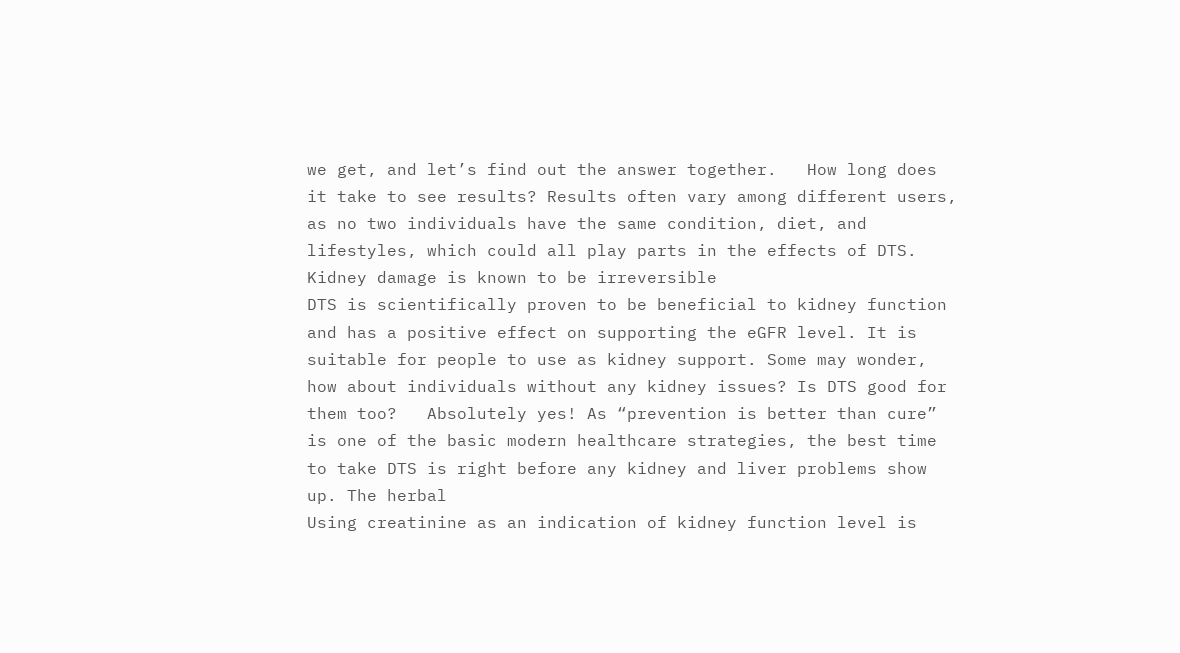we get, and let’s find out the answer together.   How long does it take to see results? Results often vary among different users, as no two individuals have the same condition, diet, and lifestyles, which could all play parts in the effects of DTS. Kidney damage is known to be irreversible
DTS is scientifically proven to be beneficial to kidney function and has a positive effect on supporting the eGFR level. It is suitable for people to use as kidney support. Some may wonder, how about individuals without any kidney issues? Is DTS good for them too?   Absolutely yes! As “prevention is better than cure” is one of the basic modern healthcare strategies, the best time to take DTS is right before any kidney and liver problems show up. The herbal
Using creatinine as an indication of kidney function level is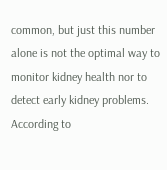common, but just this number alone is not the optimal way to monitor kidney health nor to detect early kidney problems. According to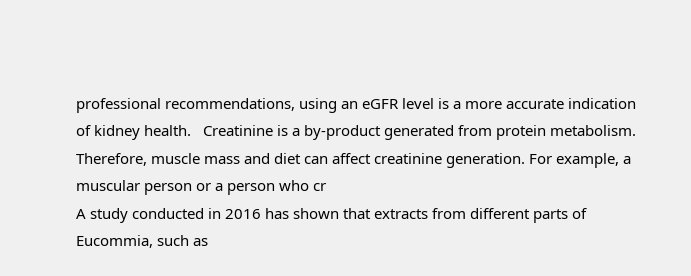professional recommendations, using an eGFR level is a more accurate indication of kidney health.   Creatinine is a by-product generated from protein metabolism. Therefore, muscle mass and diet can affect creatinine generation. For example, a muscular person or a person who cr
A study conducted in 2016 has shown that extracts from different parts of Eucommia, such as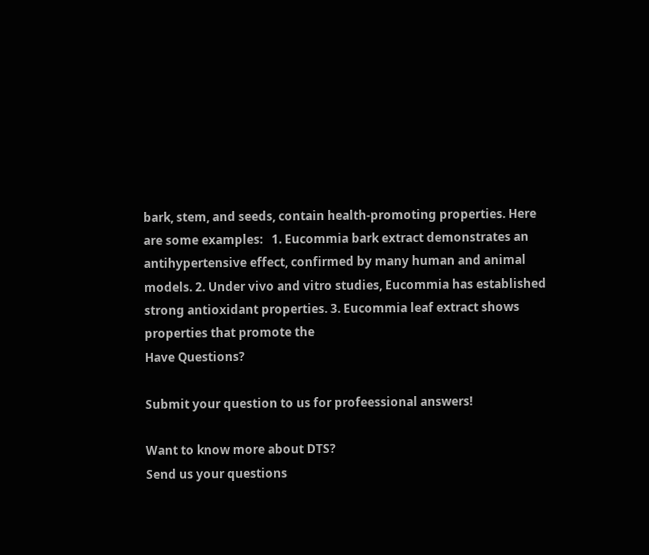bark, stem, and seeds, contain health-promoting properties. Here are some examples:   1. Eucommia bark extract demonstrates an antihypertensive effect, confirmed by many human and animal models. 2. Under vivo and vitro studies, Eucommia has established strong antioxidant properties. 3. Eucommia leaf extract shows properties that promote the
Have Questions?

Submit your question to us for profeessional answers!

Want to know more about DTS?
Send us your questions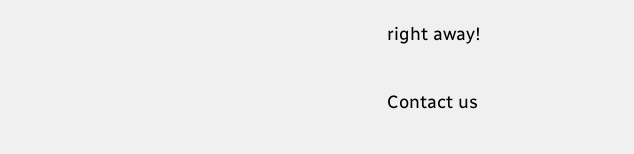right away!

Contact us